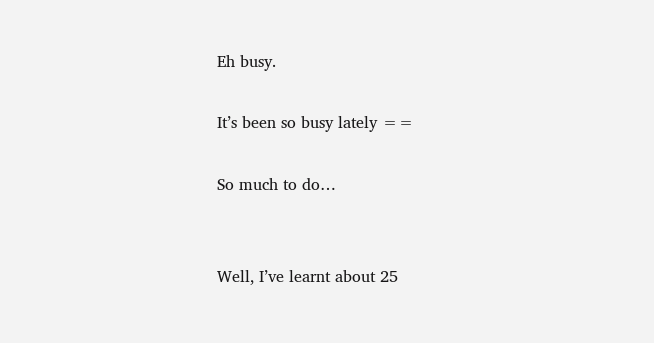Eh busy.

It’s been so busy lately ==

So much to do…


Well, I’ve learnt about 25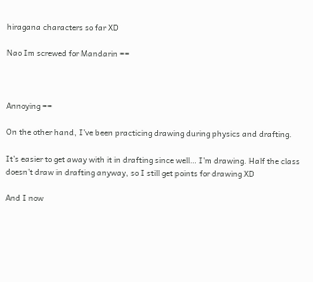hiragana characters so far XD

Nao Im screwed for Mandarin ==



Annoying ==

On the other hand, I’ve been practicing drawing during physics and drafting.

It’s easier to get away with it in drafting since well… I’m drawing. Half the class doesn’t draw in drafting anyway, so I still get points for drawing XD

And I now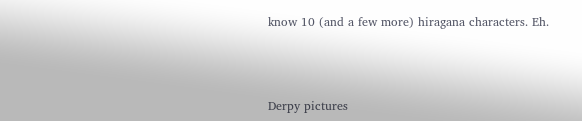know 10 (and a few more) hiragana characters. Eh.



Derpy pictures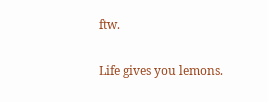ftw.

Life gives you lemons.